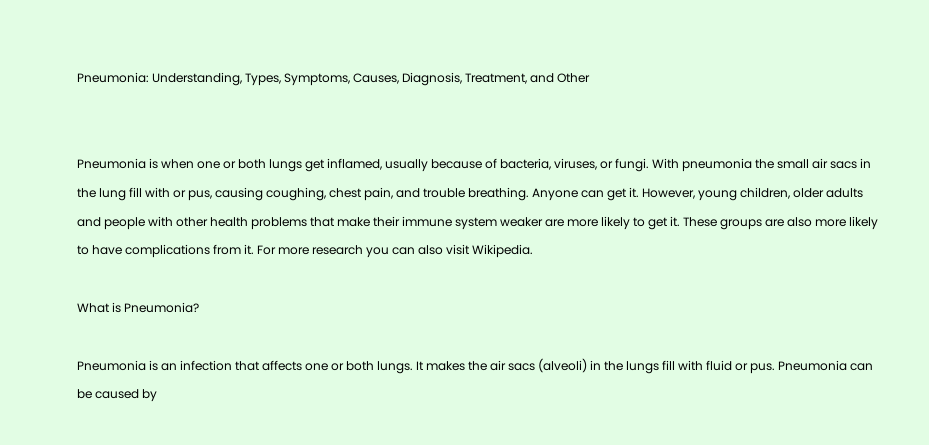Pneumonia: Understanding, Types, Symptoms, Causes, Diagnosis, Treatment, and Other


Pneumonia is when one or both lungs get inflamed, usually because of bacteria, viruses, or fungi. With pneumonia the small air sacs in the lung fill with or pus, causing coughing, chest pain, and trouble breathing. Anyone can get it. However, young children, older adults and people with other health problems that make their immune system weaker are more likely to get it. These groups are also more likely to have complications from it. For more research you can also visit Wikipedia.

What is Pneumonia?

Pneumonia is an infection that affects one or both lungs. It makes the air sacs (alveoli) in the lungs fill with fluid or pus. Pneumonia can be caused by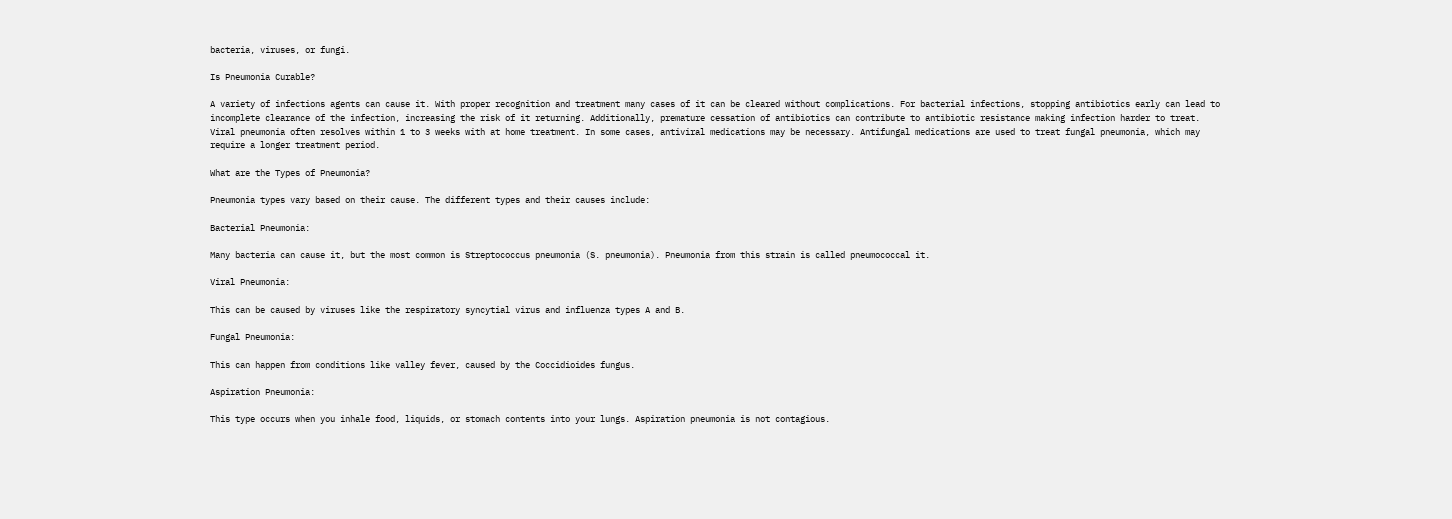bacteria, viruses, or fungi.

Is Pneumonia Curable?

A variety of infections agents can cause it. With proper recognition and treatment many cases of it can be cleared without complications. For bacterial infections, stopping antibiotics early can lead to incomplete clearance of the infection, increasing the risk of it returning. Additionally, premature cessation of antibiotics can contribute to antibiotic resistance making infection harder to treat. Viral pneumonia often resolves within 1 to 3 weeks with at home treatment. In some cases, antiviral medications may be necessary. Antifungal medications are used to treat fungal pneumonia, which may require a longer treatment period.

What are the Types of Pneumonia?

Pneumonia types vary based on their cause. The different types and their causes include:

Bacterial Pneumonia:

Many bacteria can cause it, but the most common is Streptococcus pneumonia (S. pneumonia). Pneumonia from this strain is called pneumococcal it.

Viral Pneumonia:

This can be caused by viruses like the respiratory syncytial virus and influenza types A and B.

Fungal Pneumonia:

This can happen from conditions like valley fever, caused by the Coccidioides fungus.

Aspiration Pneumonia:

This type occurs when you inhale food, liquids, or stomach contents into your lungs. Aspiration pneumonia is not contagious.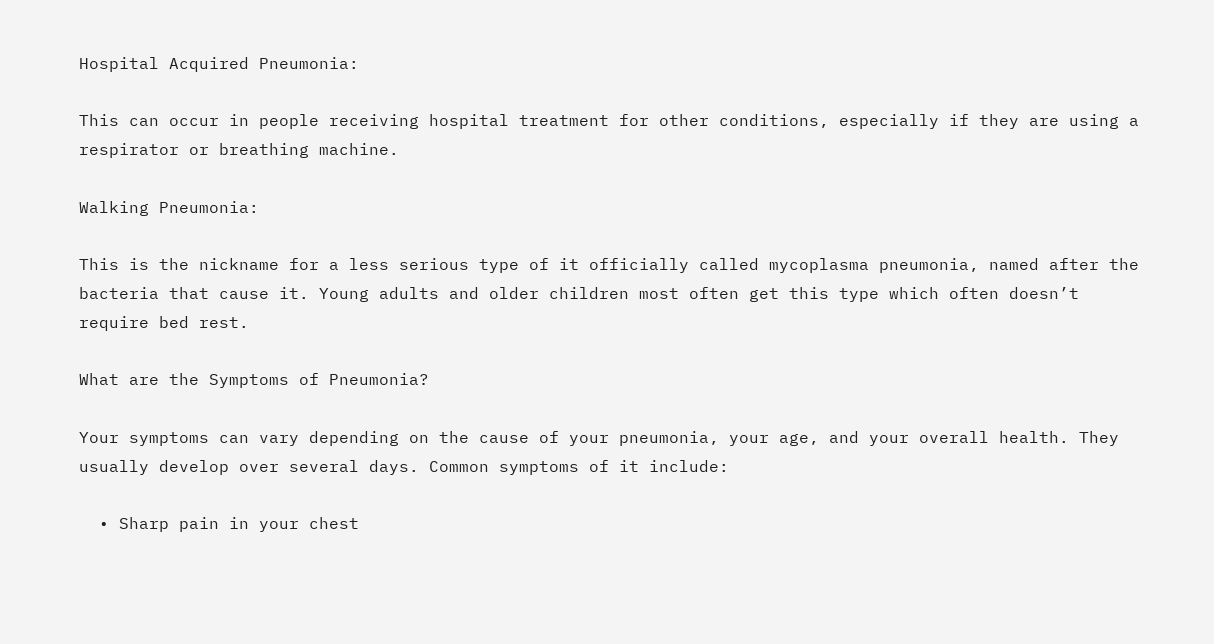Hospital Acquired Pneumonia:

This can occur in people receiving hospital treatment for other conditions, especially if they are using a respirator or breathing machine.

Walking Pneumonia:

This is the nickname for a less serious type of it officially called mycoplasma pneumonia, named after the bacteria that cause it. Young adults and older children most often get this type which often doesn’t require bed rest.

What are the Symptoms of Pneumonia?

Your symptoms can vary depending on the cause of your pneumonia, your age, and your overall health. They usually develop over several days. Common symptoms of it include:

  • Sharp pain in your chest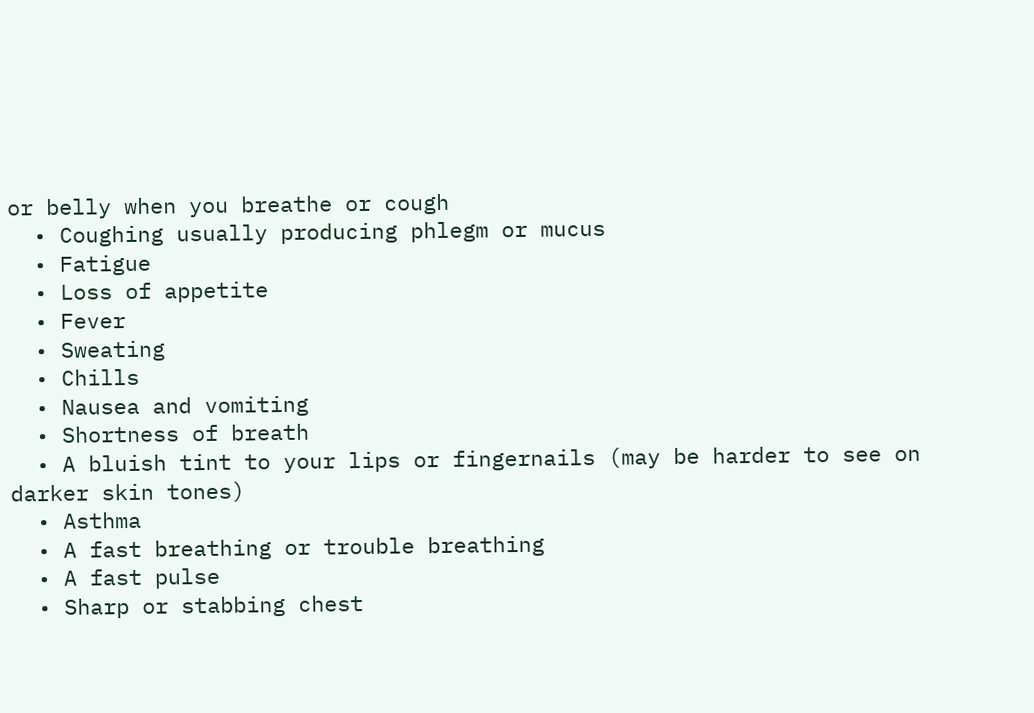or belly when you breathe or cough
  • Coughing usually producing phlegm or mucus
  • Fatigue
  • Loss of appetite
  • Fever
  • Sweating
  • Chills
  • Nausea and vomiting
  • Shortness of breath
  • A bluish tint to your lips or fingernails (may be harder to see on darker skin tones)
  • Asthma
  • A fast breathing or trouble breathing
  • A fast pulse
  • Sharp or stabbing chest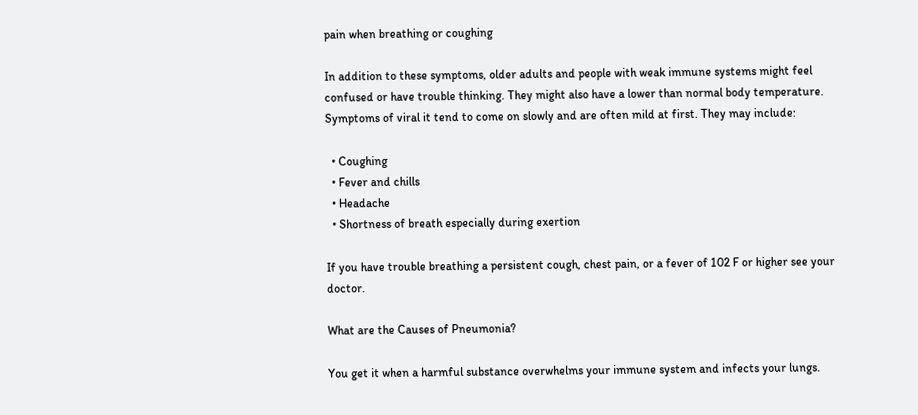pain when breathing or coughing

In addition to these symptoms, older adults and people with weak immune systems might feel confused or have trouble thinking. They might also have a lower than normal body temperature. Symptoms of viral it tend to come on slowly and are often mild at first. They may include:

  • Coughing
  • Fever and chills
  • Headache
  • Shortness of breath especially during exertion

If you have trouble breathing a persistent cough, chest pain, or a fever of 102 F or higher see your doctor.

What are the Causes of Pneumonia?

You get it when a harmful substance overwhelms your immune system and infects your lungs.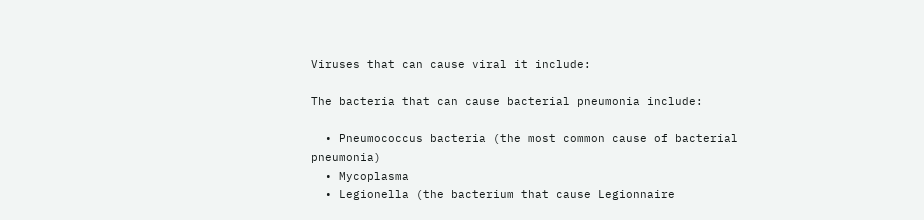Viruses that can cause viral it include:

The bacteria that can cause bacterial pneumonia include:

  • Pneumococcus bacteria (the most common cause of bacterial pneumonia)
  • Mycoplasma
  • Legionella (the bacterium that cause Legionnaire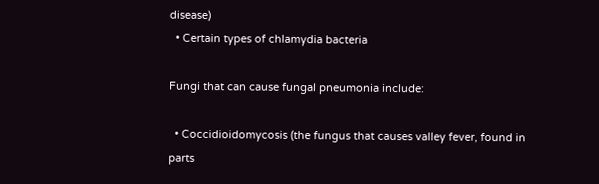disease)
  • Certain types of chlamydia bacteria

Fungi that can cause fungal pneumonia include:

  • Coccidioidomycosis (the fungus that causes valley fever, found in parts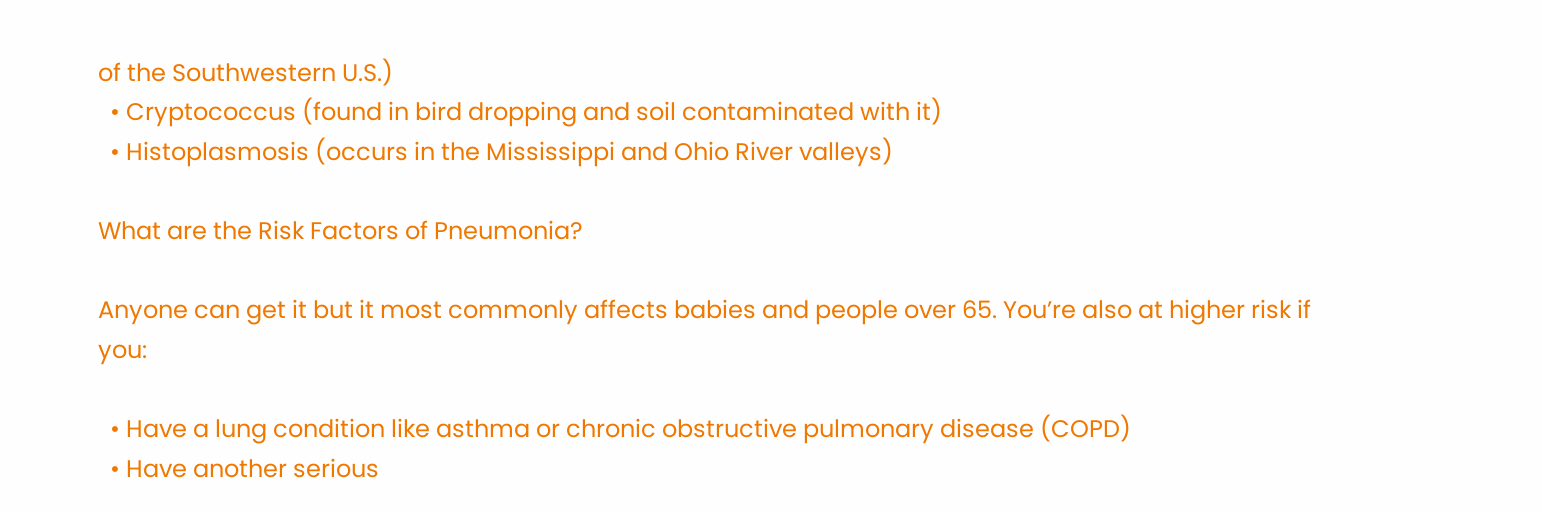of the Southwestern U.S.)
  • Cryptococcus (found in bird dropping and soil contaminated with it)
  • Histoplasmosis (occurs in the Mississippi and Ohio River valleys)

What are the Risk Factors of Pneumonia?

Anyone can get it but it most commonly affects babies and people over 65. You’re also at higher risk if you:

  • Have a lung condition like asthma or chronic obstructive pulmonary disease (COPD)
  • Have another serious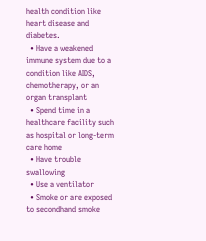health condition like heart disease and diabetes.
  • Have a weakened immune system due to a condition like AIDS, chemotherapy, or an organ transplant
  • Spend time in a healthcare facility such as hospital or long-term care home
  • Have trouble swallowing
  • Use a ventilator
  • Smoke or are exposed to secondhand smoke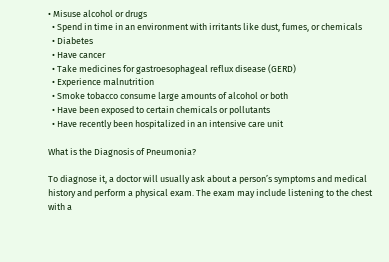• Misuse alcohol or drugs
  • Spend in time in an environment with irritants like dust, fumes, or chemicals
  • Diabetes
  • Have cancer
  • Take medicines for gastroesophageal reflux disease (GERD)
  • Experience malnutrition
  • Smoke tobacco consume large amounts of alcohol or both
  • Have been exposed to certain chemicals or pollutants
  • Have recently been hospitalized in an intensive care unit

What is the Diagnosis of Pneumonia?

To diagnose it, a doctor will usually ask about a person’s symptoms and medical history and perform a physical exam. The exam may include listening to the chest with a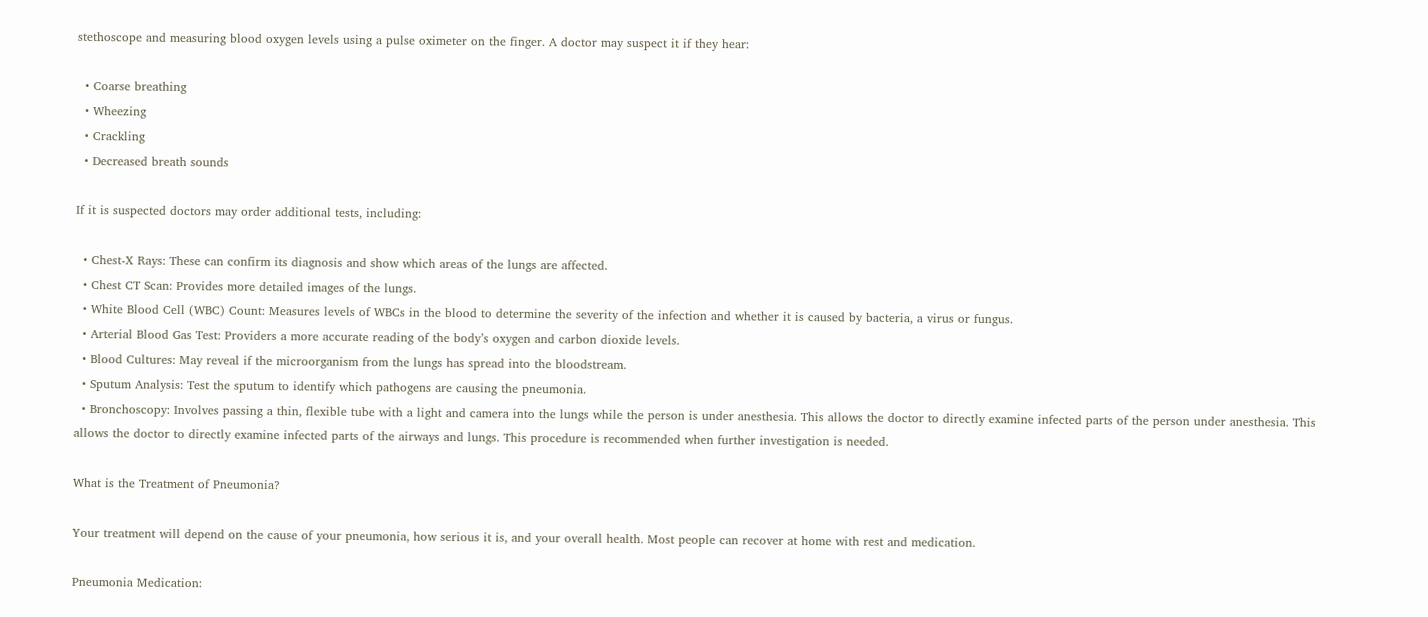stethoscope and measuring blood oxygen levels using a pulse oximeter on the finger. A doctor may suspect it if they hear:

  • Coarse breathing
  • Wheezing
  • Crackling
  • Decreased breath sounds

If it is suspected doctors may order additional tests, including:

  • Chest-X Rays: These can confirm its diagnosis and show which areas of the lungs are affected.
  • Chest CT Scan: Provides more detailed images of the lungs.
  • White Blood Cell (WBC) Count: Measures levels of WBCs in the blood to determine the severity of the infection and whether it is caused by bacteria, a virus or fungus.
  • Arterial Blood Gas Test: Providers a more accurate reading of the body’s oxygen and carbon dioxide levels.
  • Blood Cultures: May reveal if the microorganism from the lungs has spread into the bloodstream.
  • Sputum Analysis: Test the sputum to identify which pathogens are causing the pneumonia.
  • Bronchoscopy: Involves passing a thin, flexible tube with a light and camera into the lungs while the person is under anesthesia. This allows the doctor to directly examine infected parts of the person under anesthesia. This allows the doctor to directly examine infected parts of the airways and lungs. This procedure is recommended when further investigation is needed.

What is the Treatment of Pneumonia?

Your treatment will depend on the cause of your pneumonia, how serious it is, and your overall health. Most people can recover at home with rest and medication.

Pneumonia Medication: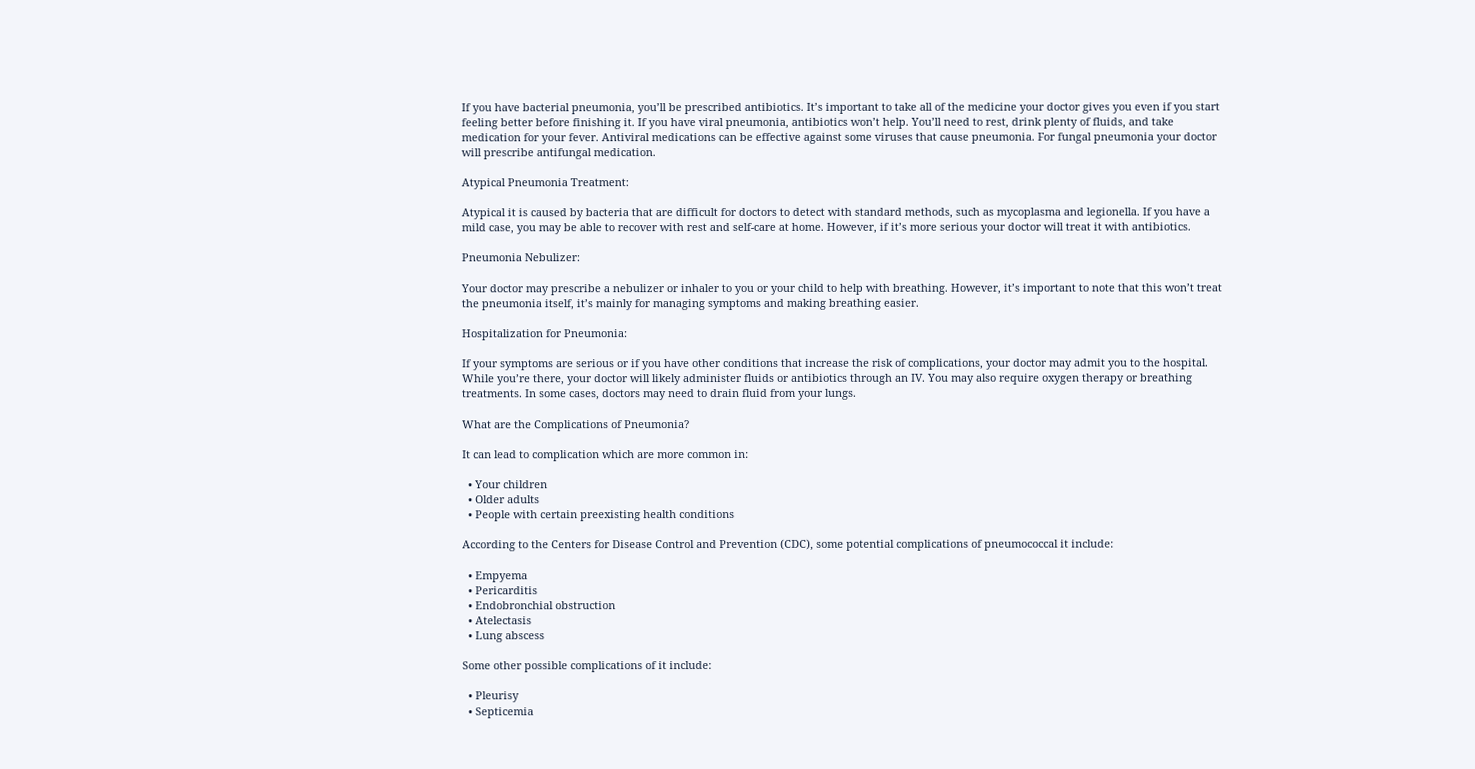If you have bacterial pneumonia, you’ll be prescribed antibiotics. It’s important to take all of the medicine your doctor gives you even if you start feeling better before finishing it. If you have viral pneumonia, antibiotics won’t help. You’ll need to rest, drink plenty of fluids, and take medication for your fever. Antiviral medications can be effective against some viruses that cause pneumonia. For fungal pneumonia your doctor will prescribe antifungal medication.

Atypical Pneumonia Treatment:

Atypical it is caused by bacteria that are difficult for doctors to detect with standard methods, such as mycoplasma and legionella. If you have a mild case, you may be able to recover with rest and self-care at home. However, if it’s more serious your doctor will treat it with antibiotics.

Pneumonia Nebulizer:

Your doctor may prescribe a nebulizer or inhaler to you or your child to help with breathing. However, it’s important to note that this won’t treat the pneumonia itself, it’s mainly for managing symptoms and making breathing easier.

Hospitalization for Pneumonia:

If your symptoms are serious or if you have other conditions that increase the risk of complications, your doctor may admit you to the hospital. While you’re there, your doctor will likely administer fluids or antibiotics through an IV. You may also require oxygen therapy or breathing treatments. In some cases, doctors may need to drain fluid from your lungs.

What are the Complications of Pneumonia?

It can lead to complication which are more common in:

  • Your children
  • Older adults
  • People with certain preexisting health conditions

According to the Centers for Disease Control and Prevention (CDC), some potential complications of pneumococcal it include:

  • Empyema
  • Pericarditis
  • Endobronchial obstruction
  • Atelectasis
  • Lung abscess

Some other possible complications of it include:

  • Pleurisy
  • Septicemia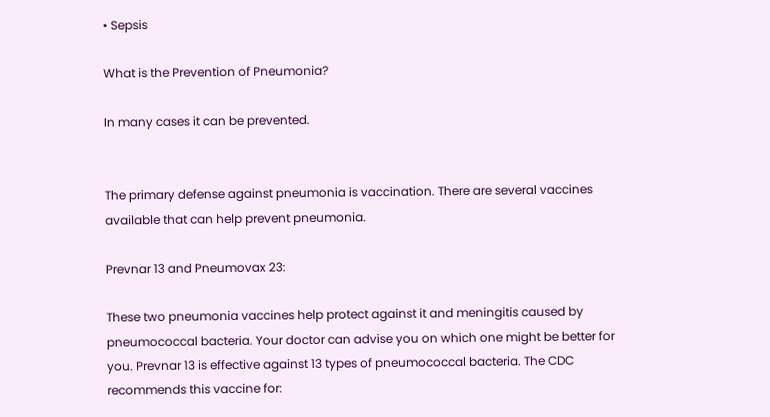• Sepsis

What is the Prevention of Pneumonia?

In many cases it can be prevented.


The primary defense against pneumonia is vaccination. There are several vaccines available that can help prevent pneumonia.

Prevnar 13 and Pneumovax 23:

These two pneumonia vaccines help protect against it and meningitis caused by pneumococcal bacteria. Your doctor can advise you on which one might be better for you. Prevnar 13 is effective against 13 types of pneumococcal bacteria. The CDC recommends this vaccine for: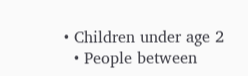• Children under age 2
  • People between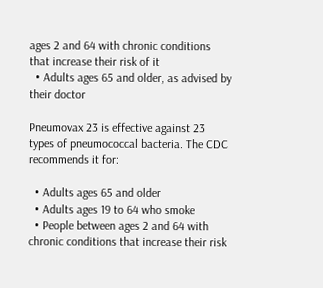ages 2 and 64 with chronic conditions that increase their risk of it
  • Adults ages 65 and older, as advised by their doctor

Pneumovax 23 is effective against 23 types of pneumococcal bacteria. The CDC recommends it for:

  • Adults ages 65 and older
  • Adults ages 19 to 64 who smoke
  • People between ages 2 and 64 with chronic conditions that increase their risk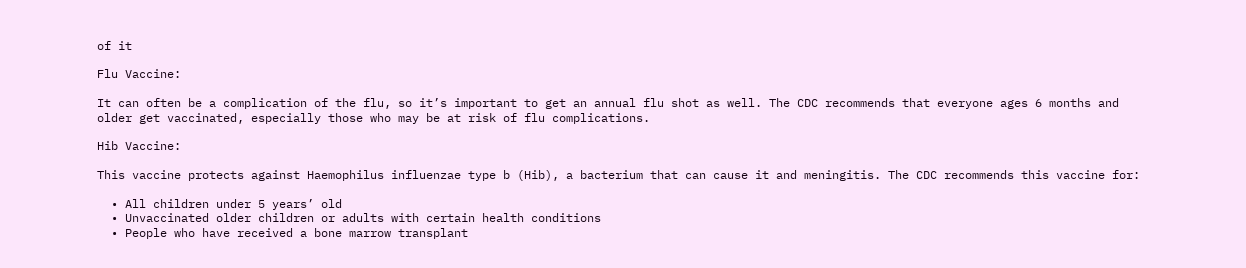of it

Flu Vaccine:

It can often be a complication of the flu, so it’s important to get an annual flu shot as well. The CDC recommends that everyone ages 6 months and older get vaccinated, especially those who may be at risk of flu complications.

Hib Vaccine:

This vaccine protects against Haemophilus influenzae type b (Hib), a bacterium that can cause it and meningitis. The CDC recommends this vaccine for:

  • All children under 5 years’ old
  • Unvaccinated older children or adults with certain health conditions
  • People who have received a bone marrow transplant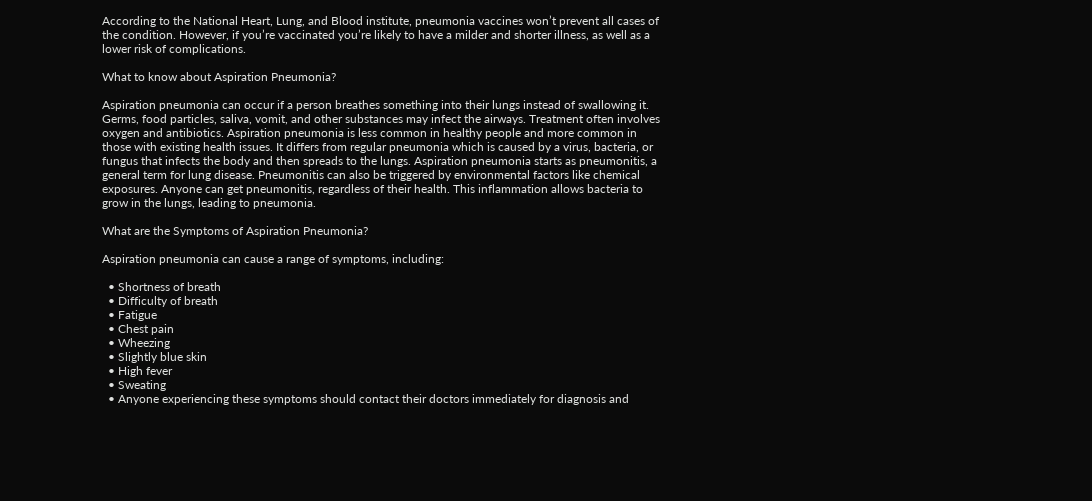According to the National Heart, Lung, and Blood institute, pneumonia vaccines won’t prevent all cases of the condition. However, if you’re vaccinated you’re likely to have a milder and shorter illness, as well as a lower risk of complications.

What to know about Aspiration Pneumonia?

Aspiration pneumonia can occur if a person breathes something into their lungs instead of swallowing it. Germs, food particles, saliva, vomit, and other substances may infect the airways. Treatment often involves oxygen and antibiotics. Aspiration pneumonia is less common in healthy people and more common in those with existing health issues. It differs from regular pneumonia which is caused by a virus, bacteria, or fungus that infects the body and then spreads to the lungs. Aspiration pneumonia starts as pneumonitis, a general term for lung disease. Pneumonitis can also be triggered by environmental factors like chemical exposures. Anyone can get pneumonitis, regardless of their health. This inflammation allows bacteria to grow in the lungs, leading to pneumonia.

What are the Symptoms of Aspiration Pneumonia?

Aspiration pneumonia can cause a range of symptoms, including:

  • Shortness of breath
  • Difficulty of breath
  • Fatigue
  • Chest pain
  • Wheezing
  • Slightly blue skin
  • High fever
  • Sweating
  • Anyone experiencing these symptoms should contact their doctors immediately for diagnosis and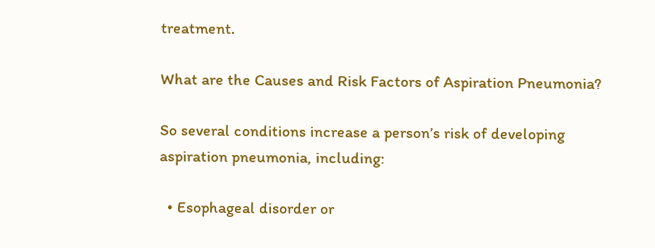treatment.

What are the Causes and Risk Factors of Aspiration Pneumonia?

So several conditions increase a person’s risk of developing aspiration pneumonia, including:

  • Esophageal disorder or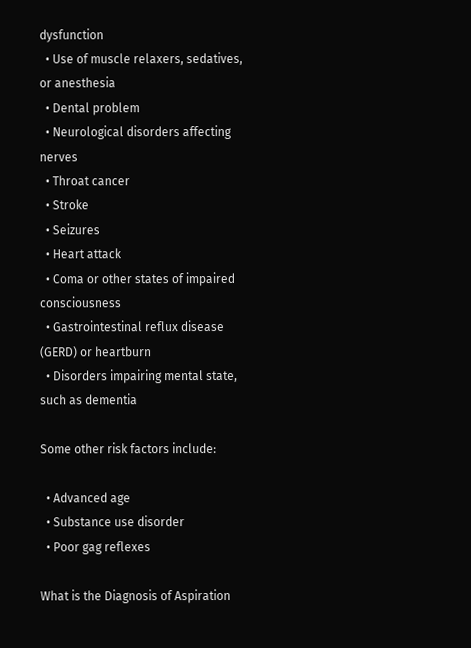dysfunction
  • Use of muscle relaxers, sedatives, or anesthesia
  • Dental problem
  • Neurological disorders affecting nerves
  • Throat cancer
  • Stroke
  • Seizures
  • Heart attack
  • Coma or other states of impaired consciousness
  • Gastrointestinal reflux disease (GERD) or heartburn
  • Disorders impairing mental state, such as dementia

Some other risk factors include:

  • Advanced age
  • Substance use disorder
  • Poor gag reflexes

What is the Diagnosis of Aspiration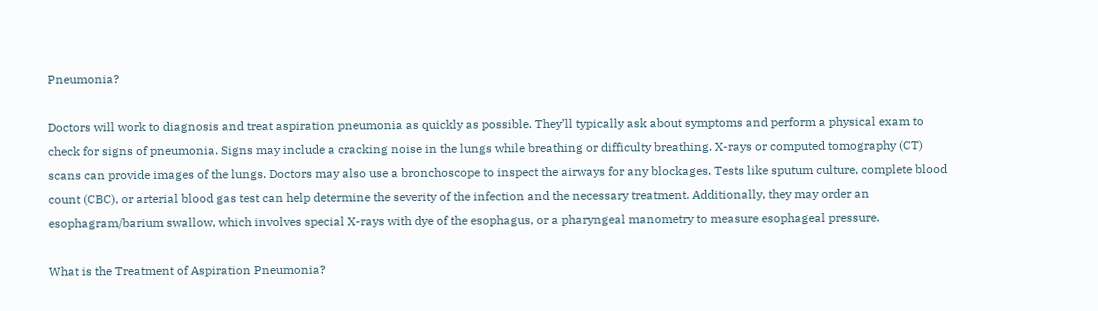Pneumonia?

Doctors will work to diagnosis and treat aspiration pneumonia as quickly as possible. They’ll typically ask about symptoms and perform a physical exam to check for signs of pneumonia. Signs may include a cracking noise in the lungs while breathing or difficulty breathing. X-rays or computed tomography (CT) scans can provide images of the lungs. Doctors may also use a bronchoscope to inspect the airways for any blockages. Tests like sputum culture, complete blood count (CBC), or arterial blood gas test can help determine the severity of the infection and the necessary treatment. Additionally, they may order an esophagram/barium swallow, which involves special X-rays with dye of the esophagus, or a pharyngeal manometry to measure esophageal pressure.

What is the Treatment of Aspiration Pneumonia?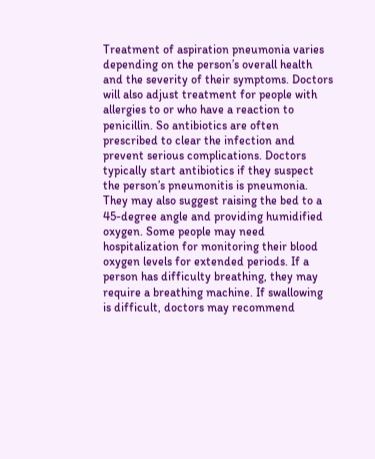Treatment of aspiration pneumonia varies depending on the person’s overall health and the severity of their symptoms. Doctors will also adjust treatment for people with allergies to or who have a reaction to penicillin. So antibiotics are often prescribed to clear the infection and prevent serious complications. Doctors typically start antibiotics if they suspect the person’s pneumonitis is pneumonia. They may also suggest raising the bed to a 45-degree angle and providing humidified oxygen. Some people may need hospitalization for monitoring their blood oxygen levels for extended periods. If a person has difficulty breathing, they may require a breathing machine. If swallowing is difficult, doctors may recommend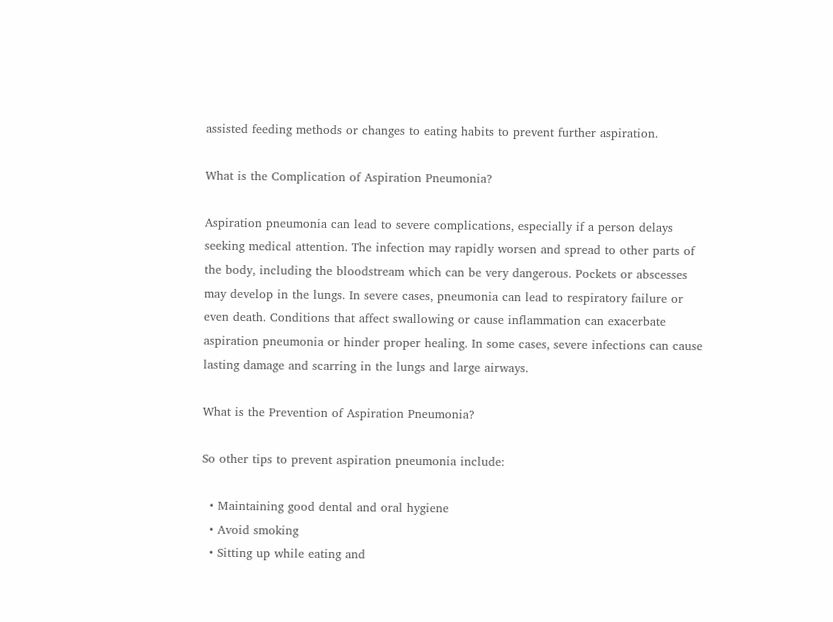assisted feeding methods or changes to eating habits to prevent further aspiration.

What is the Complication of Aspiration Pneumonia?

Aspiration pneumonia can lead to severe complications, especially if a person delays seeking medical attention. The infection may rapidly worsen and spread to other parts of the body, including the bloodstream which can be very dangerous. Pockets or abscesses may develop in the lungs. In severe cases, pneumonia can lead to respiratory failure or even death. Conditions that affect swallowing or cause inflammation can exacerbate aspiration pneumonia or hinder proper healing. In some cases, severe infections can cause lasting damage and scarring in the lungs and large airways.

What is the Prevention of Aspiration Pneumonia?

So other tips to prevent aspiration pneumonia include:

  • Maintaining good dental and oral hygiene
  • Avoid smoking
  • Sitting up while eating and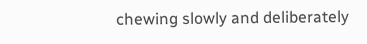chewing slowly and deliberately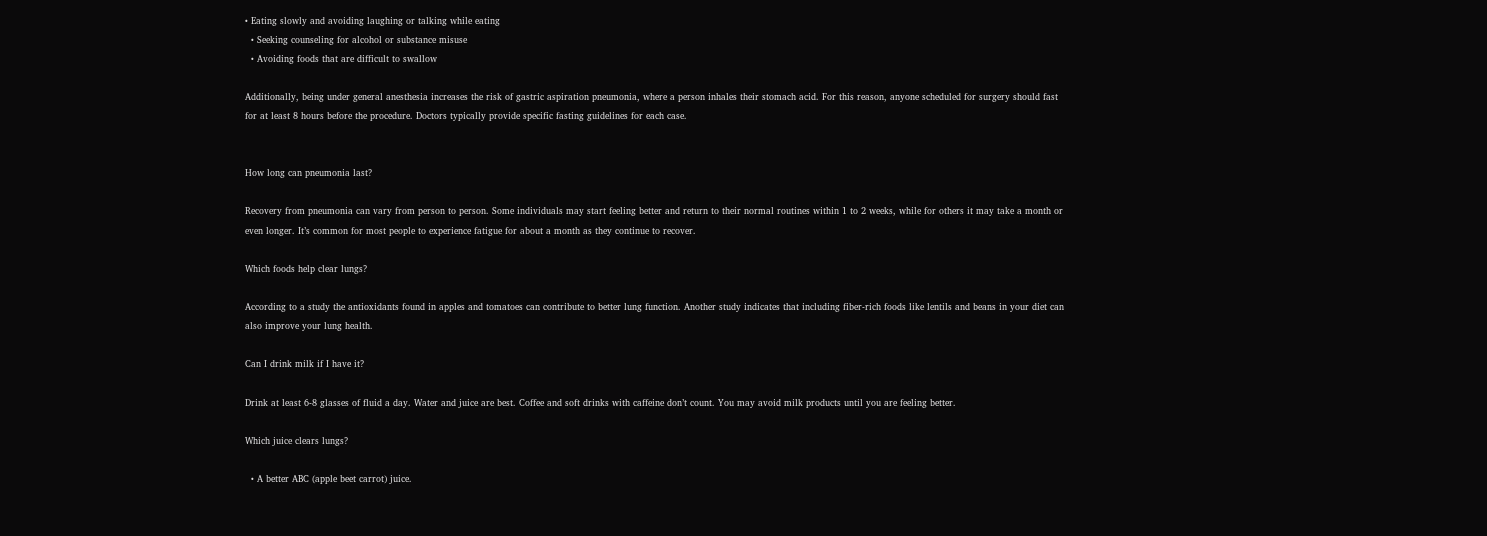• Eating slowly and avoiding laughing or talking while eating
  • Seeking counseling for alcohol or substance misuse
  • Avoiding foods that are difficult to swallow

Additionally, being under general anesthesia increases the risk of gastric aspiration pneumonia, where a person inhales their stomach acid. For this reason, anyone scheduled for surgery should fast for at least 8 hours before the procedure. Doctors typically provide specific fasting guidelines for each case.


How long can pneumonia last?

Recovery from pneumonia can vary from person to person. Some individuals may start feeling better and return to their normal routines within 1 to 2 weeks, while for others it may take a month or even longer. It’s common for most people to experience fatigue for about a month as they continue to recover.

Which foods help clear lungs?

According to a study the antioxidants found in apples and tomatoes can contribute to better lung function. Another study indicates that including fiber-rich foods like lentils and beans in your diet can also improve your lung health.

Can I drink milk if I have it?

Drink at least 6-8 glasses of fluid a day. Water and juice are best. Coffee and soft drinks with caffeine don’t count. You may avoid milk products until you are feeling better.

Which juice clears lungs?

  • A better ABC (apple beet carrot) juice.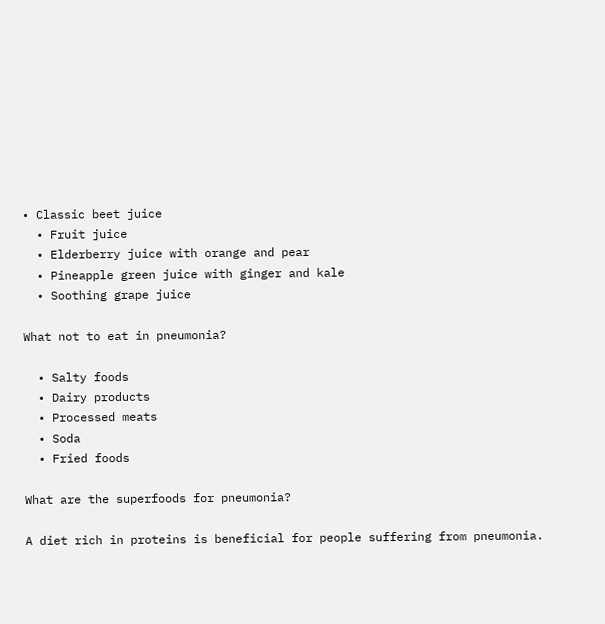• Classic beet juice
  • Fruit juice
  • Elderberry juice with orange and pear
  • Pineapple green juice with ginger and kale
  • Soothing grape juice

What not to eat in pneumonia?

  • Salty foods
  • Dairy products
  • Processed meats
  • Soda
  • Fried foods

What are the superfoods for pneumonia?

A diet rich in proteins is beneficial for people suffering from pneumonia.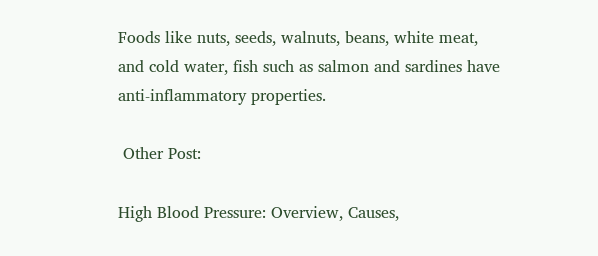Foods like nuts, seeds, walnuts, beans, white meat, and cold water, fish such as salmon and sardines have anti-inflammatory properties.

 Other Post:

High Blood Pressure: Overview, Causes,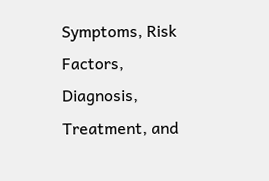Symptoms, Risk Factors, Diagnosis, Treatment, and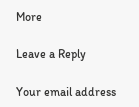More

Leave a Reply

Your email address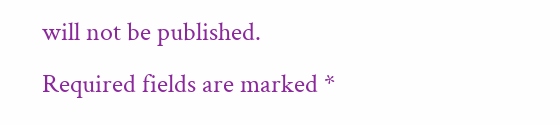will not be published. Required fields are marked *